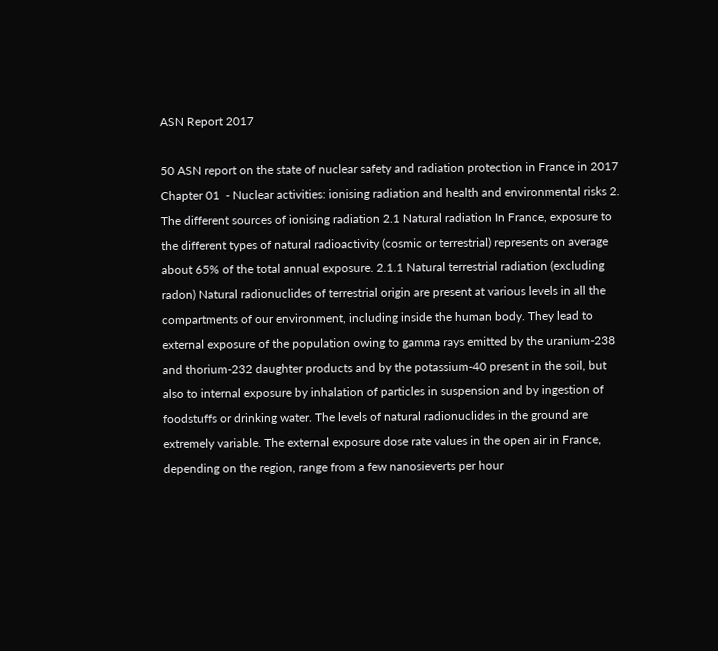ASN Report 2017

50 ASN report on the state of nuclear safety and radiation protection in France in 2017 Chapter 01  - Nuclear activities: ionising radiation and health and environmental risks 2. The different sources of ionising radiation 2.1 Natural radiation In France, exposure to the different types of natural radioactivity (cosmic or terrestrial) represents on average about 65% of the total annual exposure. 2.1.1 Natural terrestrial radiation (excluding radon) Natural radionuclides of terrestrial origin are present at various levels in all the compartments of our environment, including inside the human body. They lead to external exposure of the population owing to gamma rays emitted by the uranium-238 and thorium-232 daughter products and by the potassium-40 present in the soil, but also to internal exposure by inhalation of particles in suspension and by ingestion of foodstuffs or drinking water. The levels of natural radionuclides in the ground are extremely variable. The external exposure dose rate values in the open air in France, depending on the region, range from a few nanosieverts per hour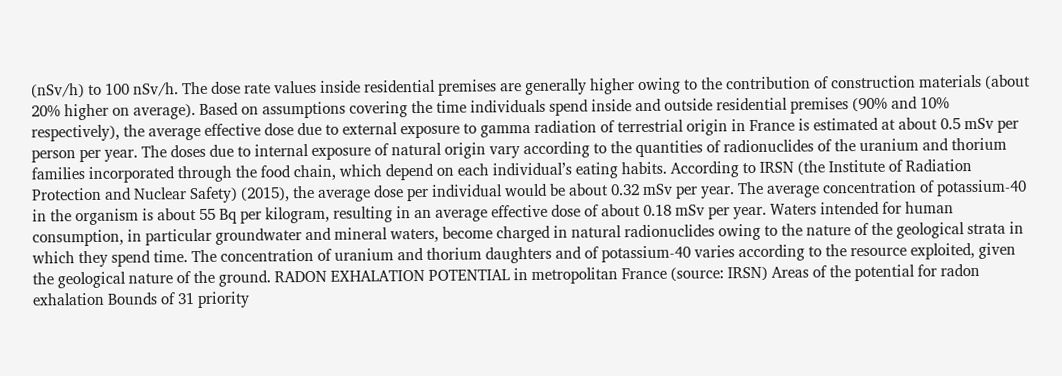(nSv/h) to 100 nSv/h. The dose rate values inside residential premises are generally higher owing to the contribution of construction materials (about 20% higher on average). Based on assumptions covering the time individuals spend inside and outside residential premises (90% and 10% respectively), the average effective dose due to external exposure to gamma radiation of terrestrial origin in France is estimated at about 0.5 mSv per person per year. The doses due to internal exposure of natural origin vary according to the quantities of radionuclides of the uranium and thorium families incorporated through the food chain, which depend on each individual’s eating habits. According to IRSN (the Institute of Radiation Protection and Nuclear Safety) (2015), the average dose per individual would be about 0.32 mSv per year. The average concentration of potassium-40 in the organism is about 55 Bq per kilogram, resulting in an average effective dose of about 0.18 mSv per year. Waters intended for human consumption, in particular groundwater and mineral waters, become charged in natural radionuclides owing to the nature of the geological strata in which they spend time. The concentration of uranium and thorium daughters and of potassium-40 varies according to the resource exploited, given the geological nature of the ground. RADON EXHALATION POTENTIAL in metropolitan France (source: IRSN) Areas of the potential for radon exhalation Bounds of 31 priority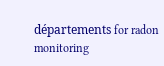départements for radon monitoring